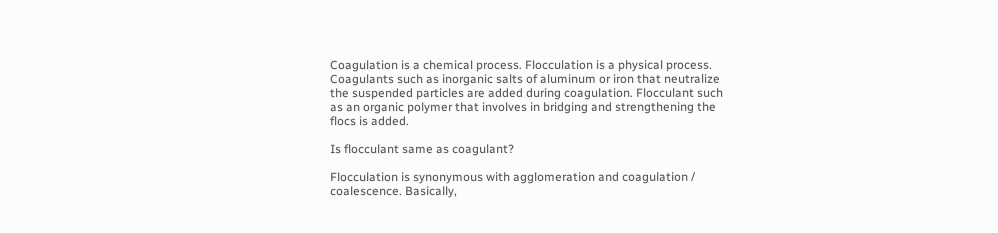Coagulation is a chemical process. Flocculation is a physical process. Coagulants such as inorganic salts of aluminum or iron that neutralize the suspended particles are added during coagulation. Flocculant such as an organic polymer that involves in bridging and strengthening the flocs is added.

Is flocculant same as coagulant?

Flocculation is synonymous with agglomeration and coagulation / coalescence. Basically,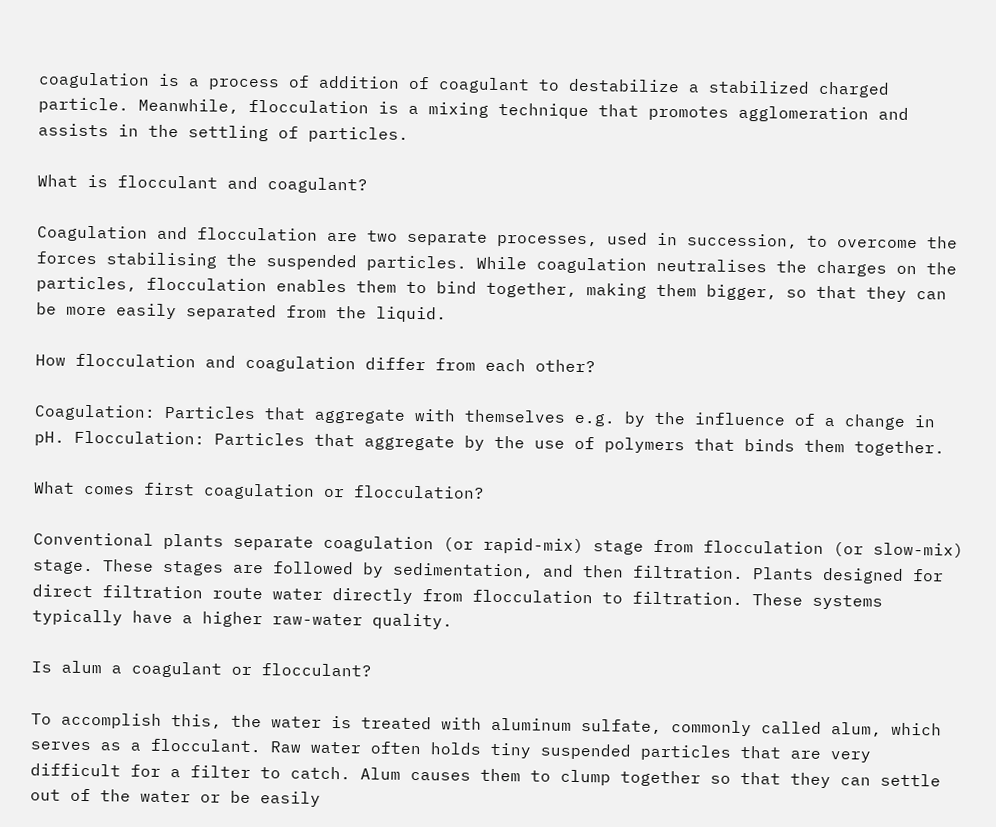coagulation is a process of addition of coagulant to destabilize a stabilized charged particle. Meanwhile, flocculation is a mixing technique that promotes agglomeration and assists in the settling of particles.

What is flocculant and coagulant?

Coagulation and flocculation are two separate processes, used in succession, to overcome the forces stabilising the suspended particles. While coagulation neutralises the charges on the particles, flocculation enables them to bind together, making them bigger, so that they can be more easily separated from the liquid.

How flocculation and coagulation differ from each other?

Coagulation: Particles that aggregate with themselves e.g. by the influence of a change in pH. Flocculation: Particles that aggregate by the use of polymers that binds them together.

What comes first coagulation or flocculation?

Conventional plants separate coagulation (or rapid-mix) stage from flocculation (or slow-mix) stage. These stages are followed by sedimentation, and then filtration. Plants designed for direct filtration route water directly from flocculation to filtration. These systems typically have a higher raw-water quality.

Is alum a coagulant or flocculant?

To accomplish this, the water is treated with aluminum sulfate, commonly called alum, which serves as a flocculant. Raw water often holds tiny suspended particles that are very difficult for a filter to catch. Alum causes them to clump together so that they can settle out of the water or be easily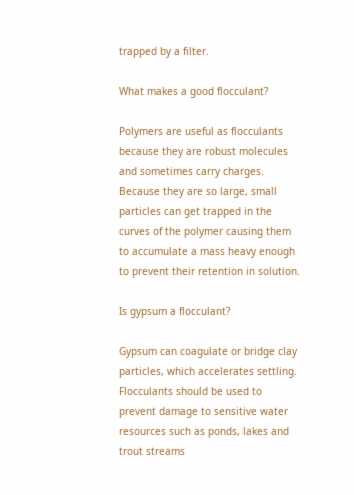trapped by a filter.

What makes a good flocculant?

Polymers are useful as flocculants because they are robust molecules and sometimes carry charges. Because they are so large, small particles can get trapped in the curves of the polymer causing them to accumulate a mass heavy enough to prevent their retention in solution.

Is gypsum a flocculant?

Gypsum can coagulate or bridge clay particles, which accelerates settling. Flocculants should be used to prevent damage to sensitive water resources such as ponds, lakes and trout streams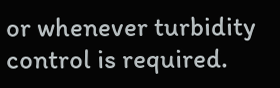or whenever turbidity control is required.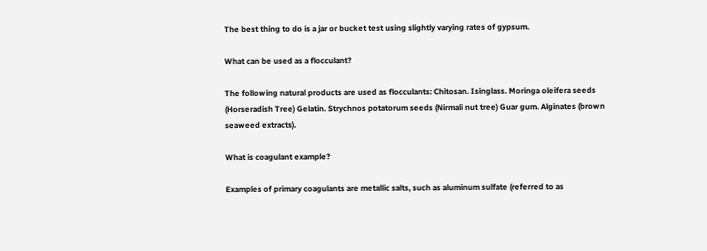The best thing to do is a jar or bucket test using slightly varying rates of gypsum.

What can be used as a flocculant?

The following natural products are used as flocculants: Chitosan. Isinglass. Moringa oleifera seeds (Horseradish Tree) Gelatin. Strychnos potatorum seeds (Nirmali nut tree) Guar gum. Alginates (brown seaweed extracts).

What is coagulant example?

Examples of primary coagulants are metallic salts, such as aluminum sulfate (referred to as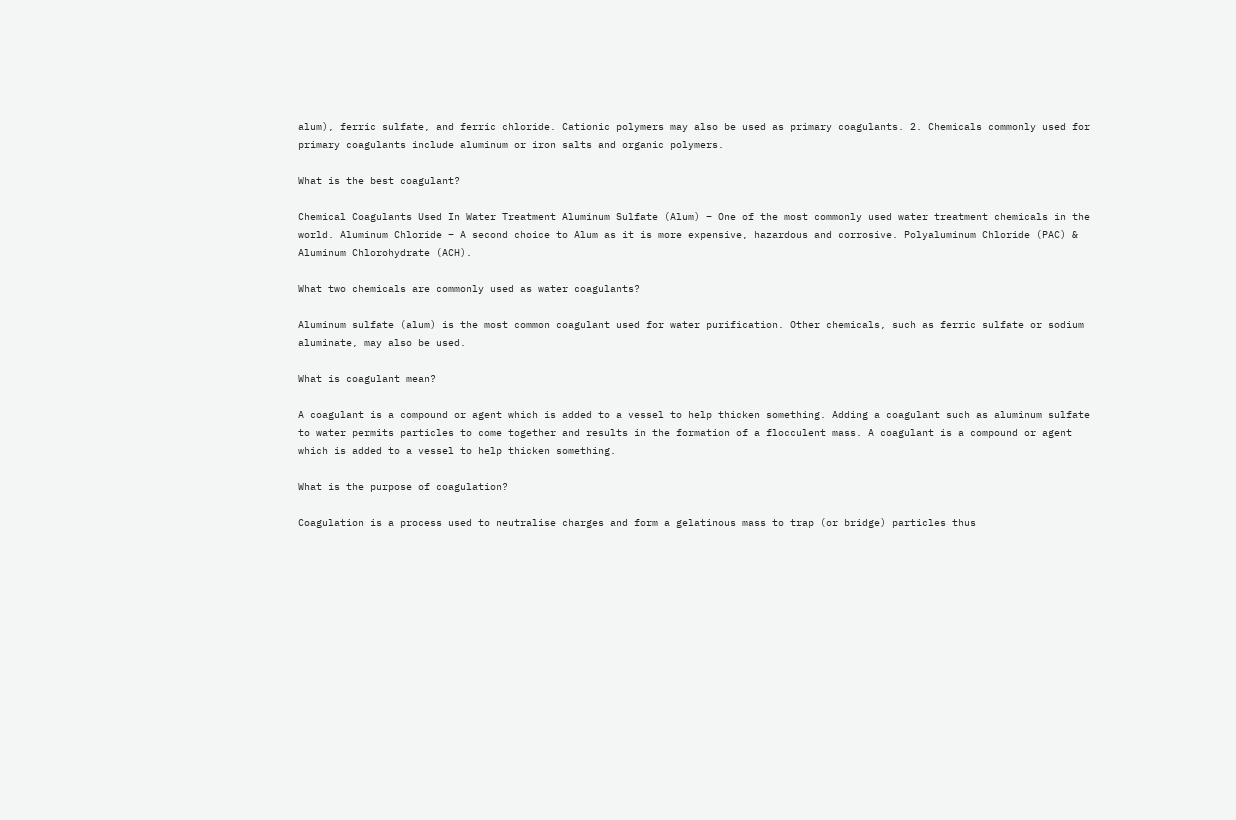alum), ferric sulfate, and ferric chloride. Cationic polymers may also be used as primary coagulants. 2. Chemicals commonly used for primary coagulants include aluminum or iron salts and organic polymers.

What is the best coagulant?

Chemical Coagulants Used In Water Treatment Aluminum Sulfate (Alum) – One of the most commonly used water treatment chemicals in the world. Aluminum Chloride – A second choice to Alum as it is more expensive, hazardous and corrosive. Polyaluminum Chloride (PAC) & Aluminum Chlorohydrate (ACH).

What two chemicals are commonly used as water coagulants?

Aluminum sulfate (alum) is the most common coagulant used for water purification. Other chemicals, such as ferric sulfate or sodium aluminate, may also be used.

What is coagulant mean?

A coagulant is a compound or agent which is added to a vessel to help thicken something. Adding a coagulant such as aluminum sulfate to water permits particles to come together and results in the formation of a flocculent mass. A coagulant is a compound or agent which is added to a vessel to help thicken something.

What is the purpose of coagulation?

Coagulation is a process used to neutralise charges and form a gelatinous mass to trap (or bridge) particles thus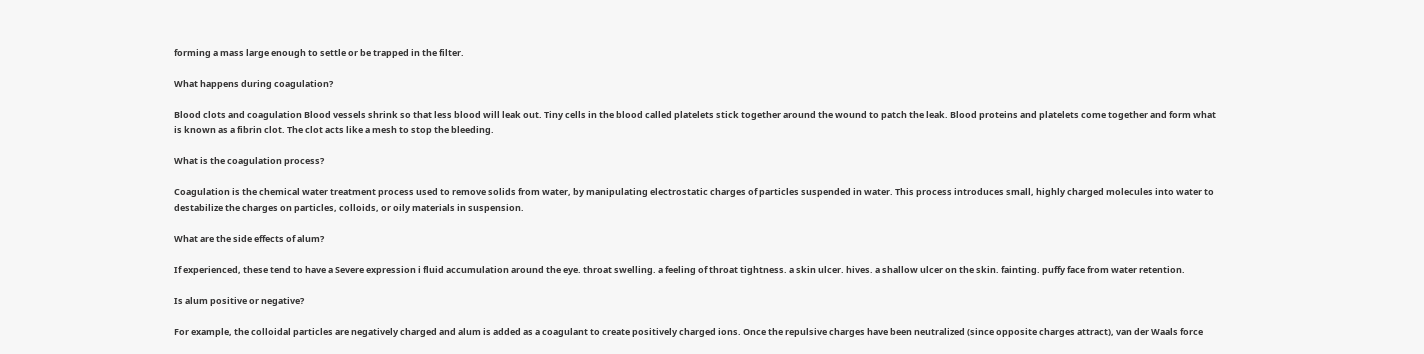forming a mass large enough to settle or be trapped in the filter.

What happens during coagulation?

Blood clots and coagulation Blood vessels shrink so that less blood will leak out. Tiny cells in the blood called platelets stick together around the wound to patch the leak. Blood proteins and platelets come together and form what is known as a fibrin clot. The clot acts like a mesh to stop the bleeding.

What is the coagulation process?

Coagulation is the chemical water treatment process used to remove solids from water, by manipulating electrostatic charges of particles suspended in water. This process introduces small, highly charged molecules into water to destabilize the charges on particles, colloids, or oily materials in suspension.

What are the side effects of alum?

If experienced, these tend to have a Severe expression i fluid accumulation around the eye. throat swelling. a feeling of throat tightness. a skin ulcer. hives. a shallow ulcer on the skin. fainting. puffy face from water retention.

Is alum positive or negative?

For example, the colloidal particles are negatively charged and alum is added as a coagulant to create positively charged ions. Once the repulsive charges have been neutralized (since opposite charges attract), van der Waals force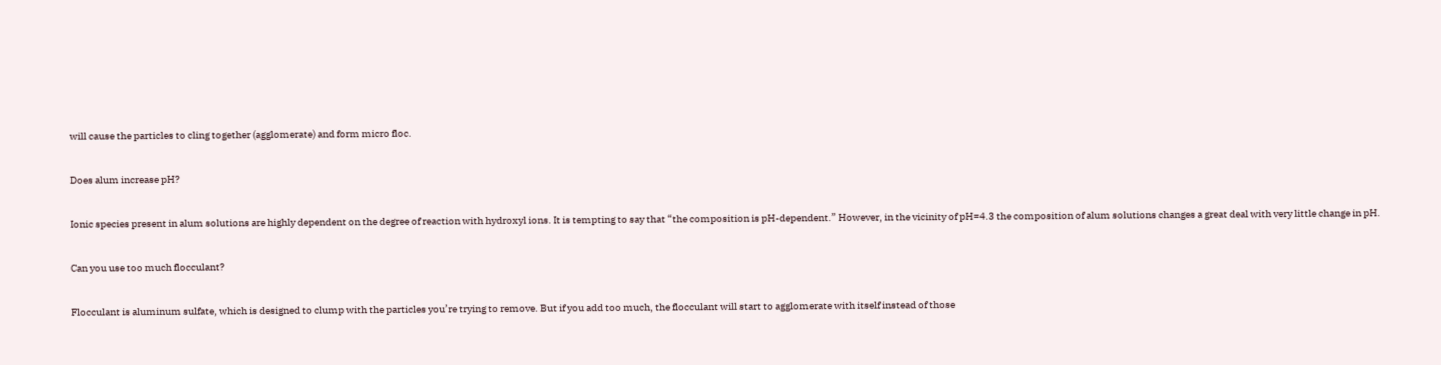will cause the particles to cling together (agglomerate) and form micro floc.

Does alum increase pH?

Ionic species present in alum solutions are highly dependent on the degree of reaction with hydroxyl ions. It is tempting to say that “the composition is pH-dependent.” However, in the vicinity of pH=4.3 the composition of alum solutions changes a great deal with very little change in pH.

Can you use too much flocculant?

Flocculant is aluminum sulfate, which is designed to clump with the particles you’re trying to remove. But if you add too much, the flocculant will start to agglomerate with itself instead of those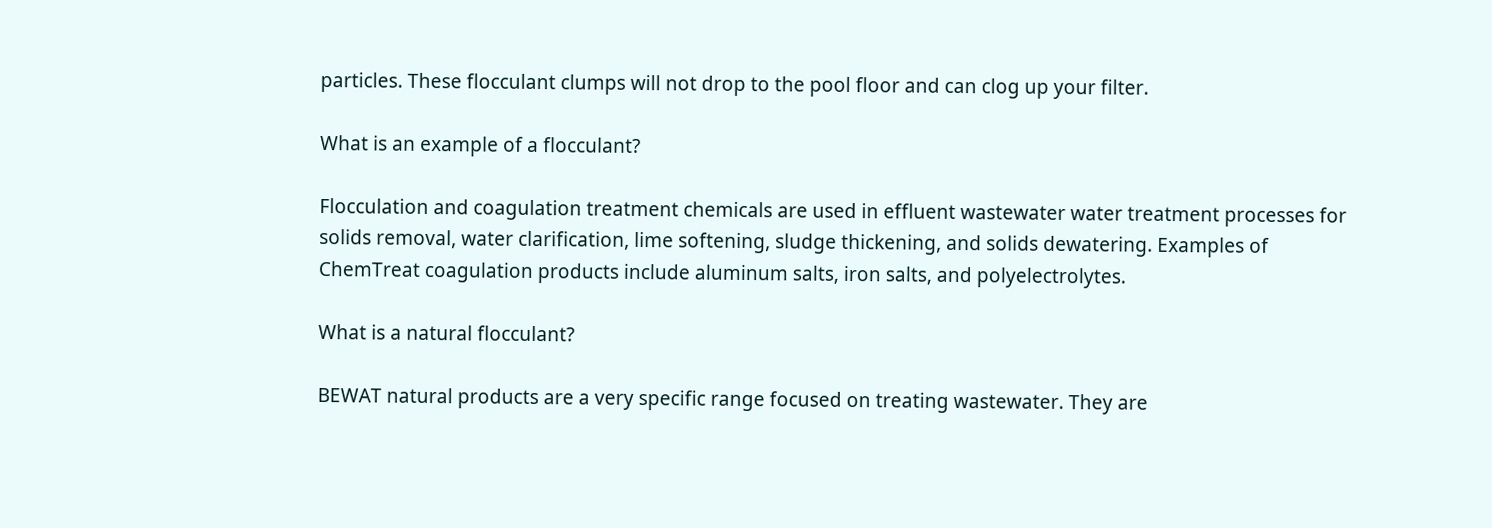particles. These flocculant clumps will not drop to the pool floor and can clog up your filter.

What is an example of a flocculant?

Flocculation and coagulation treatment chemicals are used in effluent wastewater water treatment processes for solids removal, water clarification, lime softening, sludge thickening, and solids dewatering. Examples of ChemTreat coagulation products include aluminum salts, iron salts, and polyelectrolytes.

What is a natural flocculant?

BEWAT natural products are a very specific range focused on treating wastewater. They are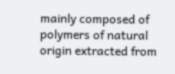mainly composed of polymers of natural origin extracted from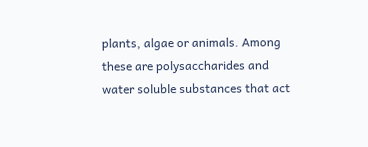plants, algae or animals. Among these are polysaccharides and water soluble substances that act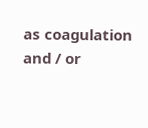as coagulation and / or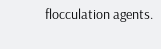flocculation agents.